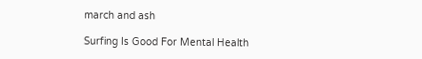march and ash

Surfing Is Good For Mental Health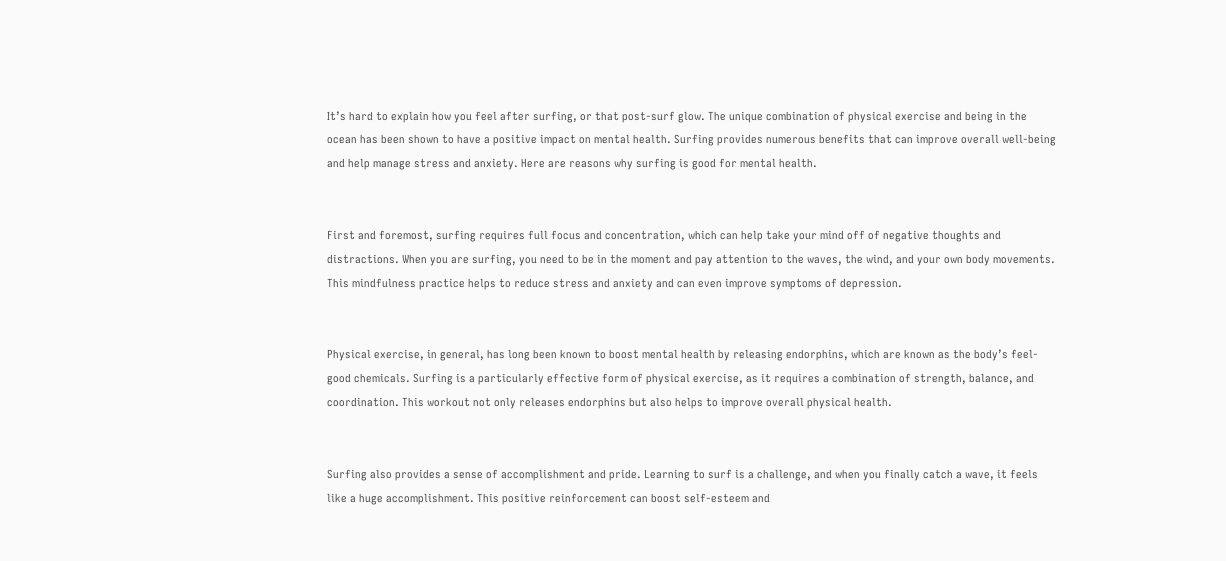It’s hard to explain how you feel after surfing, or that post-surf glow. The unique combination of physical exercise and being in the ocean has been shown to have a positive impact on mental health. Surfing provides numerous benefits that can improve overall well-being and help manage stress and anxiety. Here are reasons why surfing is good for mental health.


First and foremost, surfing requires full focus and concentration, which can help take your mind off of negative thoughts and distractions. When you are surfing, you need to be in the moment and pay attention to the waves, the wind, and your own body movements. This mindfulness practice helps to reduce stress and anxiety and can even improve symptoms of depression.


Physical exercise, in general, has long been known to boost mental health by releasing endorphins, which are known as the body’s feel-good chemicals. Surfing is a particularly effective form of physical exercise, as it requires a combination of strength, balance, and coordination. This workout not only releases endorphins but also helps to improve overall physical health.


Surfing also provides a sense of accomplishment and pride. Learning to surf is a challenge, and when you finally catch a wave, it feels like a huge accomplishment. This positive reinforcement can boost self-esteem and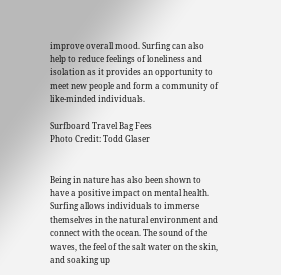improve overall mood. Surfing can also help to reduce feelings of loneliness and isolation as it provides an opportunity to meet new people and form a community of like-minded individuals.

Surfboard Travel Bag Fees
Photo Credit: Todd Glaser


Being in nature has also been shown to have a positive impact on mental health. Surfing allows individuals to immerse themselves in the natural environment and connect with the ocean. The sound of the waves, the feel of the salt water on the skin, and soaking up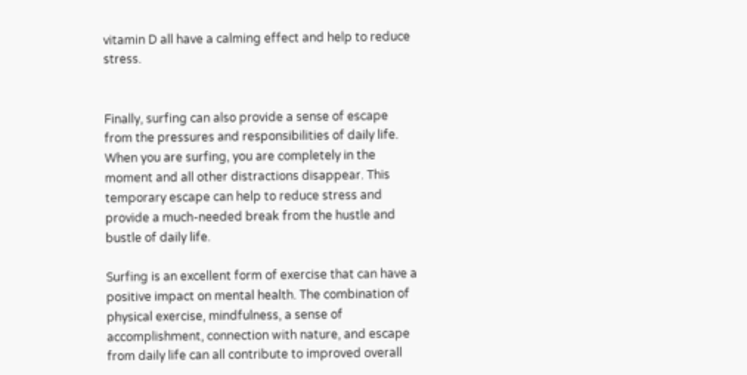vitamin D all have a calming effect and help to reduce stress.


Finally, surfing can also provide a sense of escape from the pressures and responsibilities of daily life. When you are surfing, you are completely in the moment and all other distractions disappear. This temporary escape can help to reduce stress and provide a much-needed break from the hustle and bustle of daily life.

Surfing is an excellent form of exercise that can have a positive impact on mental health. The combination of physical exercise, mindfulness, a sense of accomplishment, connection with nature, and escape from daily life can all contribute to improved overall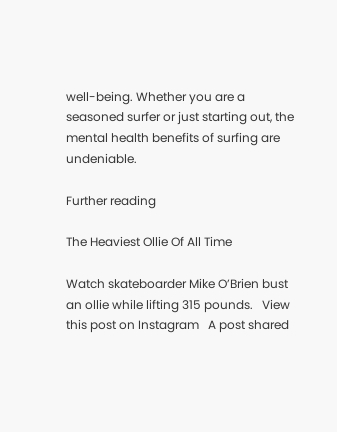well-being. Whether you are a seasoned surfer or just starting out, the mental health benefits of surfing are undeniable.

Further reading

The Heaviest Ollie Of All Time

Watch skateboarder Mike O’Brien bust an ollie while lifting 315 pounds.   View this post on Instagram   A post shared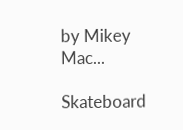by Mikey Mac...

Skateboard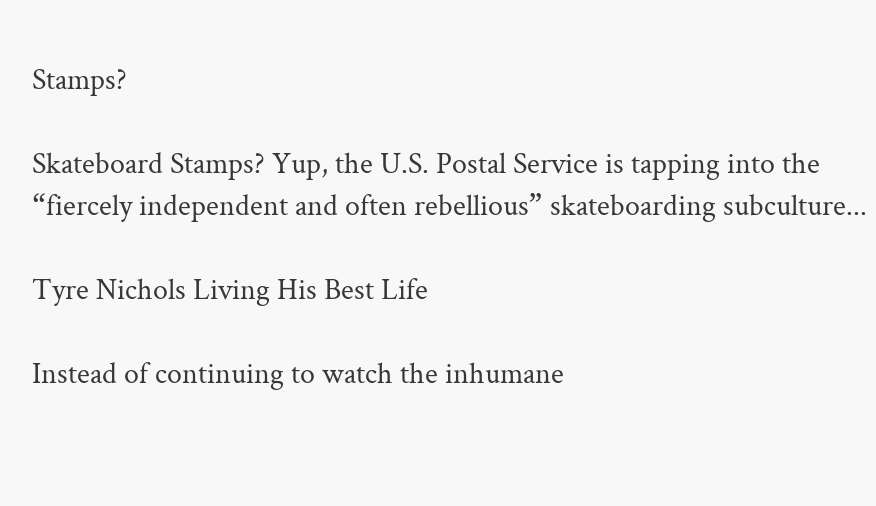Stamps?

Skateboard Stamps? Yup, the U.S. Postal Service is tapping into the “fiercely independent and often rebellious” skateboarding subculture...

Tyre Nichols Living His Best Life

Instead of continuing to watch the inhumane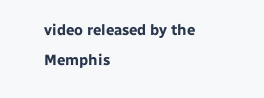video released by the Memphis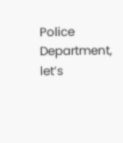Police Department, let’s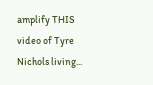amplify THIS video of Tyre Nichols living...